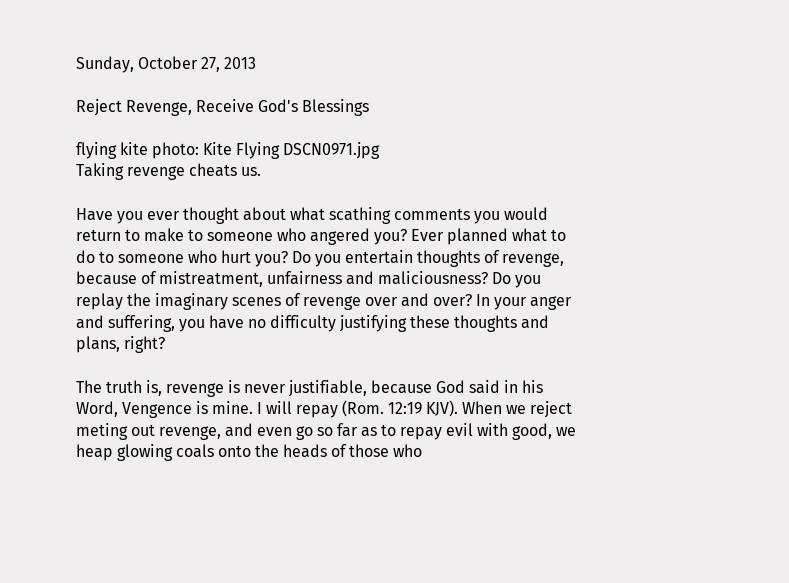Sunday, October 27, 2013

Reject Revenge, Receive God's Blessings

flying kite photo: Kite Flying DSCN0971.jpg
Taking revenge cheats us.

Have you ever thought about what scathing comments you would return to make to someone who angered you? Ever planned what to do to someone who hurt you? Do you entertain thoughts of revenge, because of mistreatment, unfairness and maliciousness? Do you replay the imaginary scenes of revenge over and over? In your anger and suffering, you have no difficulty justifying these thoughts and plans, right?

The truth is, revenge is never justifiable, because God said in his Word, Vengence is mine. I will repay (Rom. 12:19 KJV). When we reject meting out revenge, and even go so far as to repay evil with good, we heap glowing coals onto the heads of those who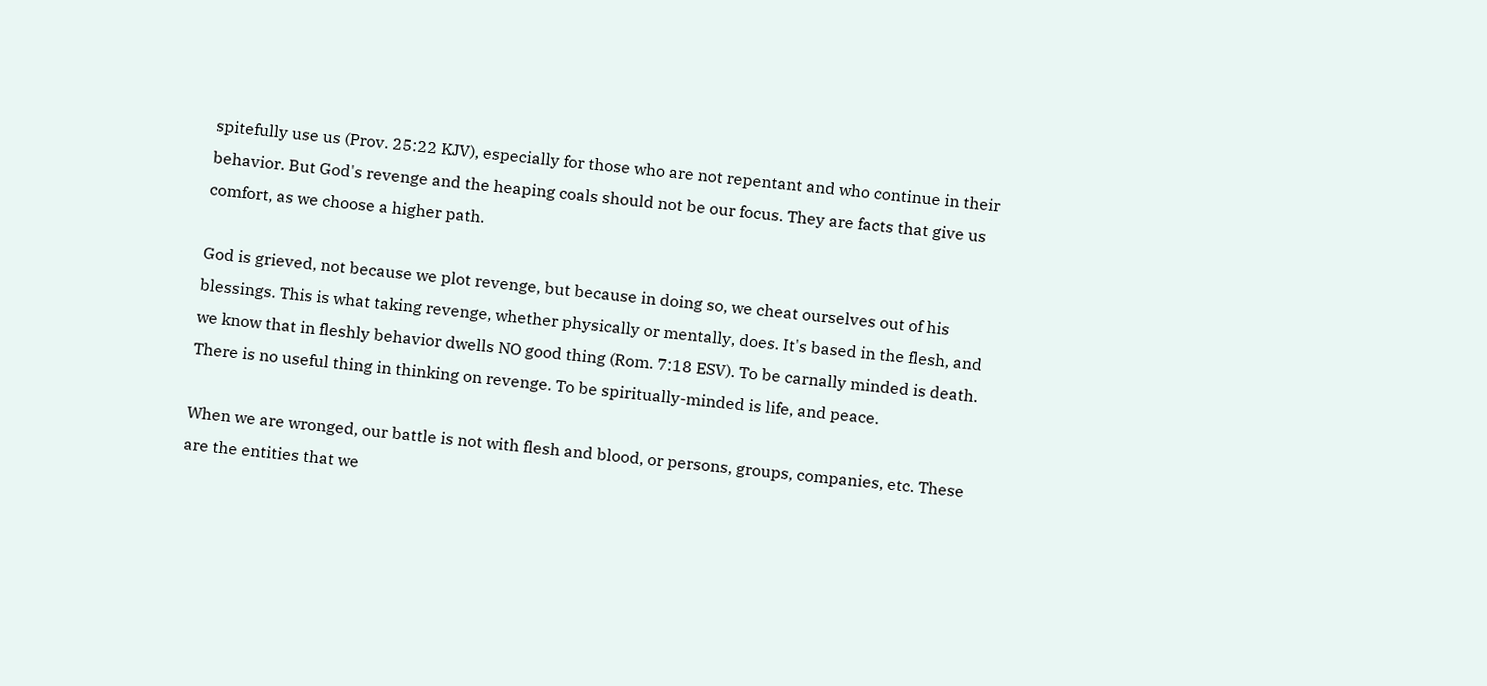spitefully use us (Prov. 25:22 KJV), especially for those who are not repentant and who continue in their behavior. But God's revenge and the heaping coals should not be our focus. They are facts that give us comfort, as we choose a higher path.

God is grieved, not because we plot revenge, but because in doing so, we cheat ourselves out of his blessings. This is what taking revenge, whether physically or mentally, does. It's based in the flesh, and we know that in fleshly behavior dwells NO good thing (Rom. 7:18 ESV). To be carnally minded is death. There is no useful thing in thinking on revenge. To be spiritually-minded is life, and peace.

When we are wronged, our battle is not with flesh and blood, or persons, groups, companies, etc. These are the entities that we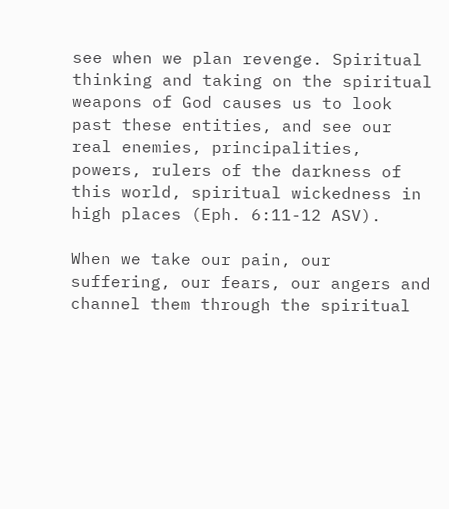see when we plan revenge. Spiritual thinking and taking on the spiritual weapons of God causes us to look past these entities, and see our real enemies, principalities, powers, rulers of the darkness of this world, spiritual wickedness in high places (Eph. 6:11-12 ASV).

When we take our pain, our suffering, our fears, our angers and channel them through the spiritual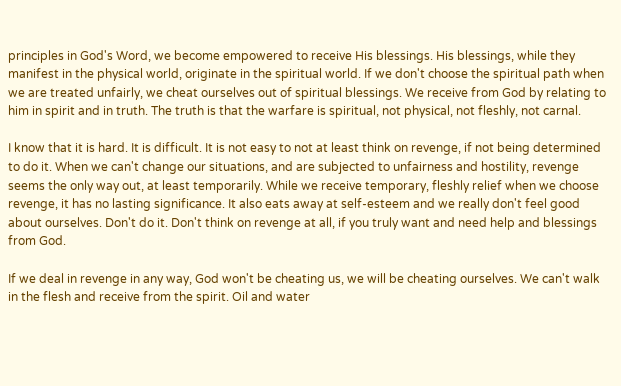principles in God's Word, we become empowered to receive His blessings. His blessings, while they manifest in the physical world, originate in the spiritual world. If we don't choose the spiritual path when we are treated unfairly, we cheat ourselves out of spiritual blessings. We receive from God by relating to him in spirit and in truth. The truth is that the warfare is spiritual, not physical, not fleshly, not carnal.

I know that it is hard. It is difficult. It is not easy to not at least think on revenge, if not being determined to do it. When we can't change our situations, and are subjected to unfairness and hostility, revenge seems the only way out, at least temporarily. While we receive temporary, fleshly relief when we choose revenge, it has no lasting significance. It also eats away at self-esteem and we really don't feel good about ourselves. Don't do it. Don't think on revenge at all, if you truly want and need help and blessings from God.

If we deal in revenge in any way, God won't be cheating us, we will be cheating ourselves. We can't walk in the flesh and receive from the spirit. Oil and water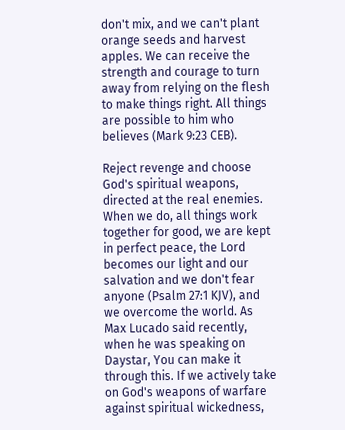don't mix, and we can't plant orange seeds and harvest apples. We can receive the strength and courage to turn away from relying on the flesh to make things right. All things are possible to him who believes (Mark 9:23 CEB).

Reject revenge and choose God's spiritual weapons, directed at the real enemies. When we do, all things work together for good, we are kept in perfect peace, the Lord becomes our light and our salvation and we don't fear anyone (Psalm 27:1 KJV), and we overcome the world. As Max Lucado said recently, when he was speaking on Daystar, You can make it through this. If we actively take on God's weapons of warfare against spiritual wickedness,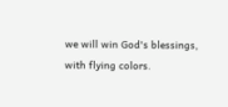we will win God's blessings, with flying colors.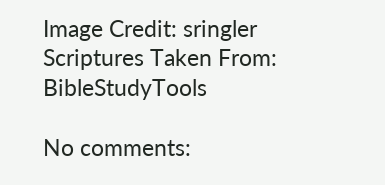Image Credit: sringler
Scriptures Taken From: BibleStudyTools

No comments: